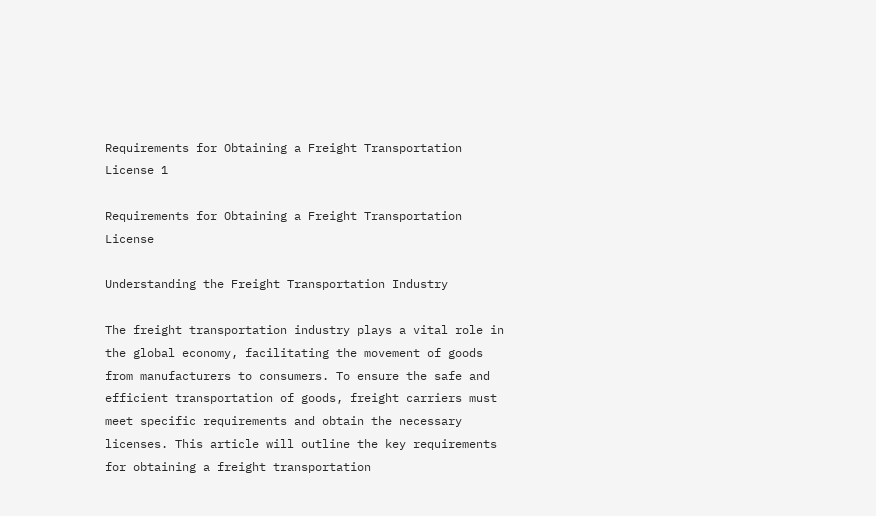Requirements for Obtaining a Freight Transportation License 1

Requirements for Obtaining a Freight Transportation License

Understanding the Freight Transportation Industry

The freight transportation industry plays a vital role in the global economy, facilitating the movement of goods from manufacturers to consumers. To ensure the safe and efficient transportation of goods, freight carriers must meet specific requirements and obtain the necessary licenses. This article will outline the key requirements for obtaining a freight transportation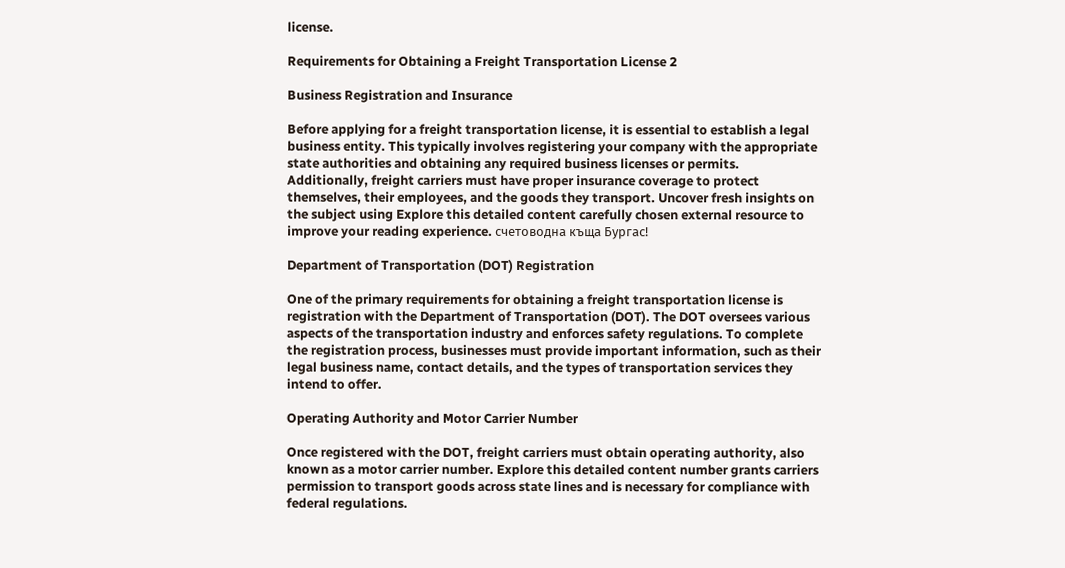license.

Requirements for Obtaining a Freight Transportation License 2

Business Registration and Insurance

Before applying for a freight transportation license, it is essential to establish a legal business entity. This typically involves registering your company with the appropriate state authorities and obtaining any required business licenses or permits. Additionally, freight carriers must have proper insurance coverage to protect themselves, their employees, and the goods they transport. Uncover fresh insights on the subject using Explore this detailed content carefully chosen external resource to improve your reading experience. счетоводна къща Бургас!

Department of Transportation (DOT) Registration

One of the primary requirements for obtaining a freight transportation license is registration with the Department of Transportation (DOT). The DOT oversees various aspects of the transportation industry and enforces safety regulations. To complete the registration process, businesses must provide important information, such as their legal business name, contact details, and the types of transportation services they intend to offer.

Operating Authority and Motor Carrier Number

Once registered with the DOT, freight carriers must obtain operating authority, also known as a motor carrier number. Explore this detailed content number grants carriers permission to transport goods across state lines and is necessary for compliance with federal regulations.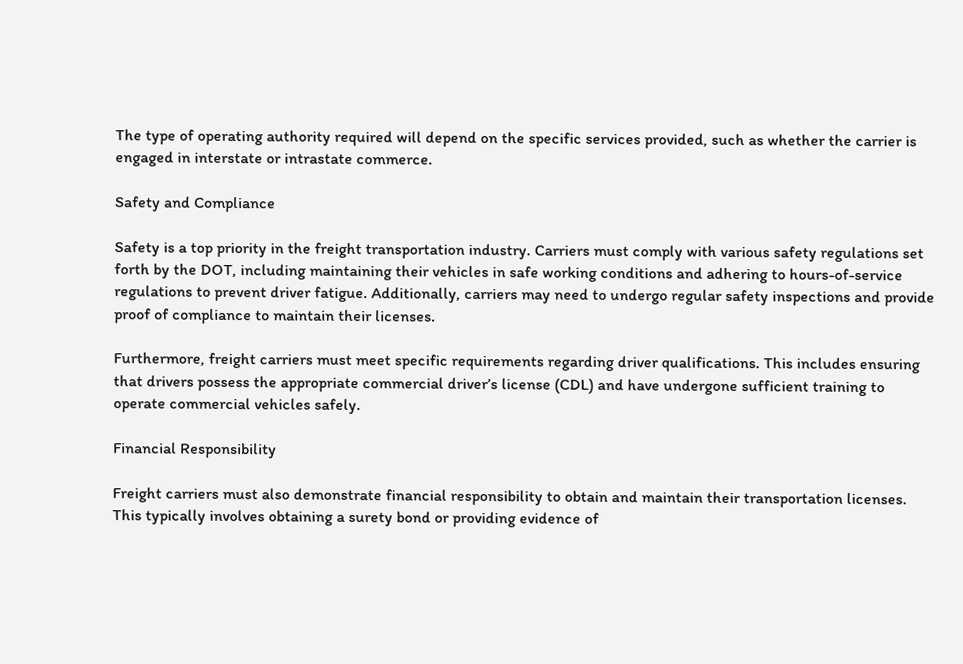The type of operating authority required will depend on the specific services provided, such as whether the carrier is engaged in interstate or intrastate commerce.

Safety and Compliance

Safety is a top priority in the freight transportation industry. Carriers must comply with various safety regulations set forth by the DOT, including maintaining their vehicles in safe working conditions and adhering to hours-of-service regulations to prevent driver fatigue. Additionally, carriers may need to undergo regular safety inspections and provide proof of compliance to maintain their licenses.

Furthermore, freight carriers must meet specific requirements regarding driver qualifications. This includes ensuring that drivers possess the appropriate commercial driver’s license (CDL) and have undergone sufficient training to operate commercial vehicles safely.

Financial Responsibility

Freight carriers must also demonstrate financial responsibility to obtain and maintain their transportation licenses. This typically involves obtaining a surety bond or providing evidence of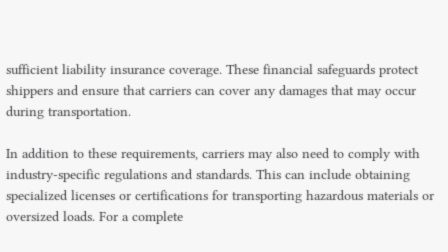sufficient liability insurance coverage. These financial safeguards protect shippers and ensure that carriers can cover any damages that may occur during transportation.

In addition to these requirements, carriers may also need to comply with industry-specific regulations and standards. This can include obtaining specialized licenses or certifications for transporting hazardous materials or oversized loads. For a complete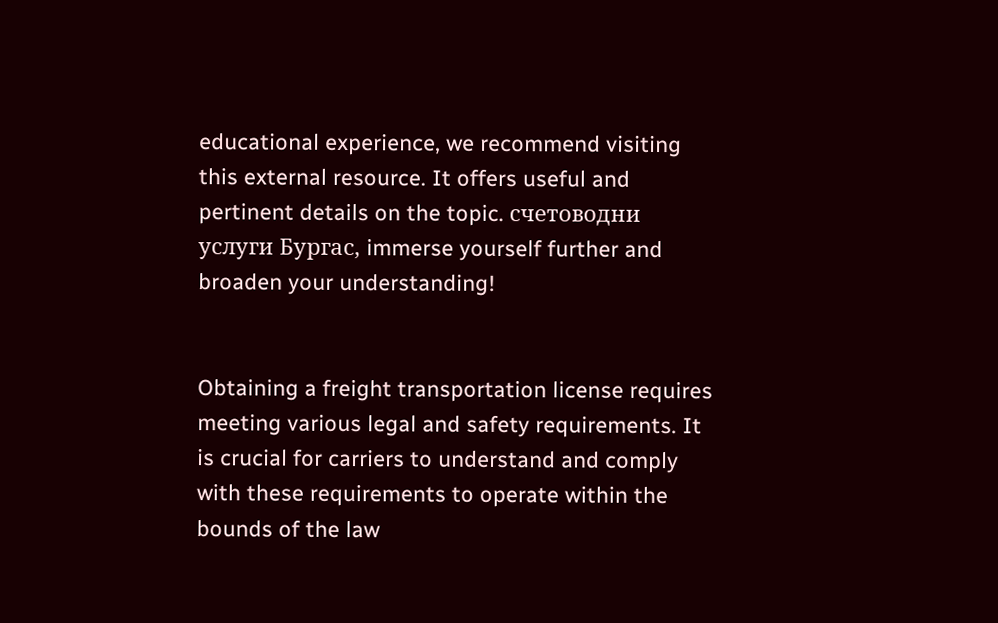educational experience, we recommend visiting this external resource. It offers useful and pertinent details on the topic. счетоводни услуги Бургас, immerse yourself further and broaden your understanding!


Obtaining a freight transportation license requires meeting various legal and safety requirements. It is crucial for carriers to understand and comply with these requirements to operate within the bounds of the law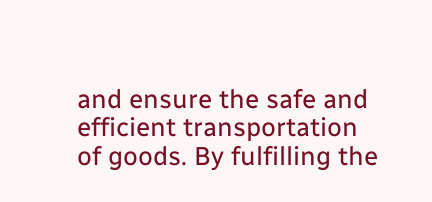and ensure the safe and efficient transportation of goods. By fulfilling the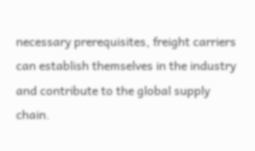necessary prerequisites, freight carriers can establish themselves in the industry and contribute to the global supply chain.